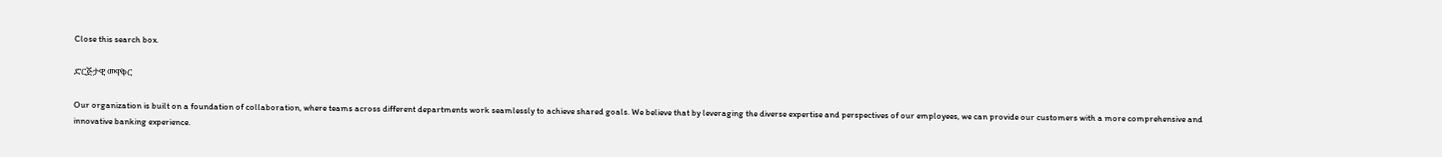Close this search box.

ድርጅታዊ መዋቅር

Our organization is built on a foundation of collaboration, where teams across different departments work seamlessly to achieve shared goals. We believe that by leveraging the diverse expertise and perspectives of our employees, we can provide our customers with a more comprehensive and innovative banking experience.